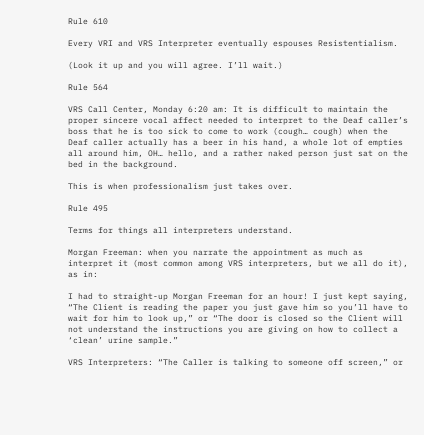Rule 610

Every VRI and VRS Interpreter eventually espouses Resistentialism.

(Look it up and you will agree. I’ll wait.)

Rule 564

VRS Call Center, Monday 6:20 am: It is difficult to maintain the proper sincere vocal affect needed to interpret to the Deaf caller’s boss that he is too sick to come to work (cough… cough) when the Deaf caller actually has a beer in his hand, a whole lot of empties all around him, OH… hello, and a rather naked person just sat on the bed in the background.

This is when professionalism just takes over.

Rule 495

Terms for things all interpreters understand.

Morgan Freeman: when you narrate the appointment as much as interpret it (most common among VRS interpreters, but we all do it), as in:

I had to straight-up Morgan Freeman for an hour! I just kept saying, “The Client is reading the paper you just gave him so you’ll have to wait for him to look up,” or “The door is closed so the Client will not understand the instructions you are giving on how to collect a ‘clean’ urine sample.”

VRS Interpreters: “The Caller is talking to someone off screen,” or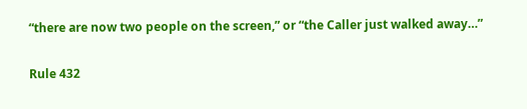“there are now two people on the screen,” or “the Caller just walked away…”

Rule 432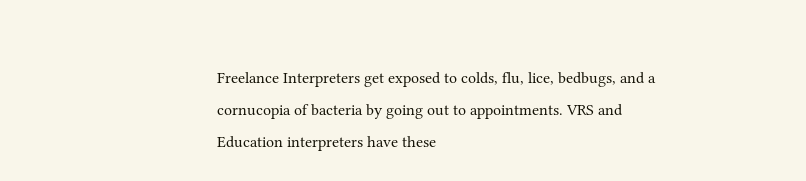Freelance Interpreters get exposed to colds, flu, lice, bedbugs, and a cornucopia of bacteria by going out to appointments. VRS and Education interpreters have these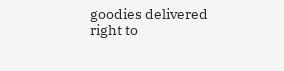goodies delivered right to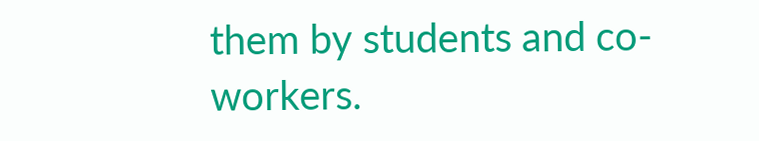them by students and co-workers.